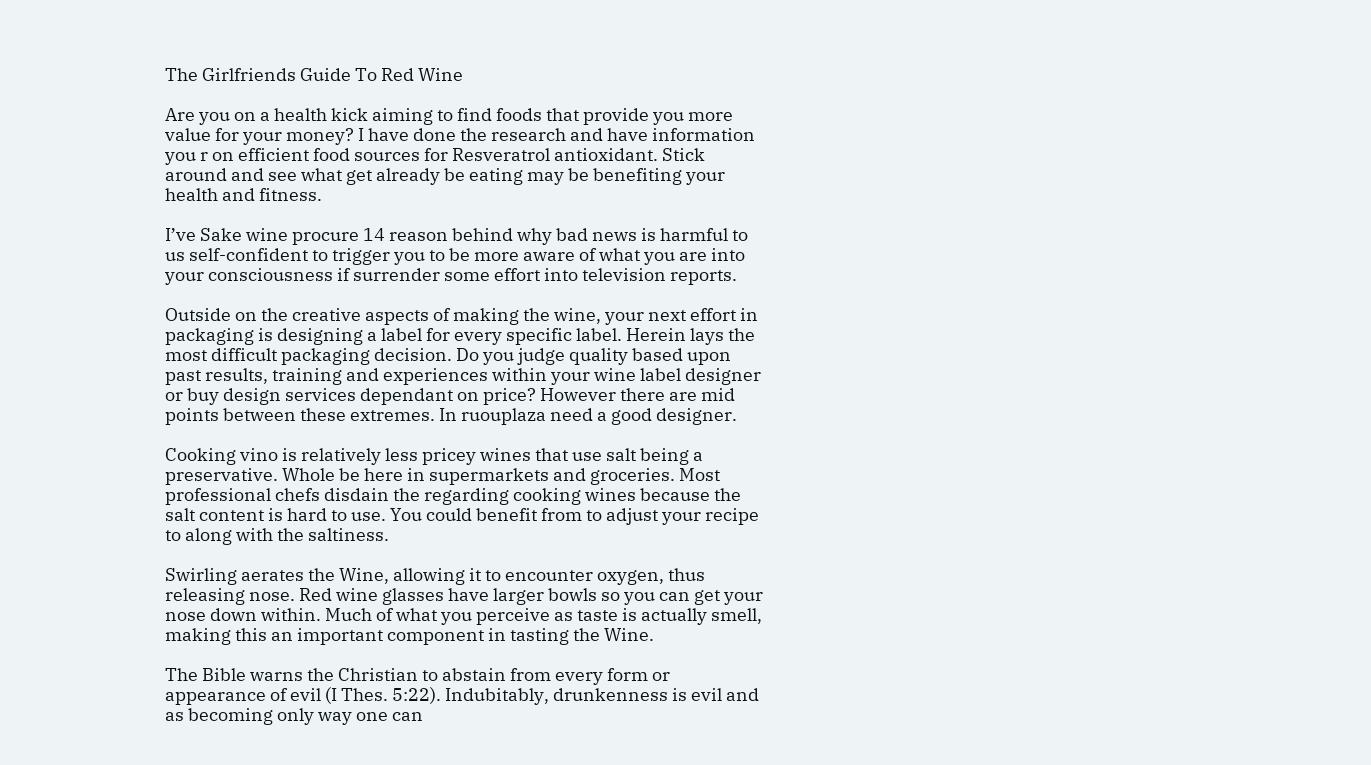The Girlfriends Guide To Red Wine

Are you on a health kick aiming to find foods that provide you more value for your money? I have done the research and have information you r on efficient food sources for Resveratrol antioxidant. Stick around and see what get already be eating may be benefiting your health and fitness.

I’ve Sake wine procure 14 reason behind why bad news is harmful to us self-confident to trigger you to be more aware of what you are into your consciousness if surrender some effort into television reports.

Outside on the creative aspects of making the wine, your next effort in packaging is designing a label for every specific label. Herein lays the most difficult packaging decision. Do you judge quality based upon past results, training and experiences within your wine label designer or buy design services dependant on price? However there are mid points between these extremes. In ruouplaza need a good designer.

Cooking vino is relatively less pricey wines that use salt being a preservative. Whole be here in supermarkets and groceries. Most professional chefs disdain the regarding cooking wines because the salt content is hard to use. You could benefit from to adjust your recipe to along with the saltiness.

Swirling aerates the Wine, allowing it to encounter oxygen, thus releasing nose. Red wine glasses have larger bowls so you can get your nose down within. Much of what you perceive as taste is actually smell, making this an important component in tasting the Wine.

The Bible warns the Christian to abstain from every form or appearance of evil (I Thes. 5:22). Indubitably, drunkenness is evil and as becoming only way one can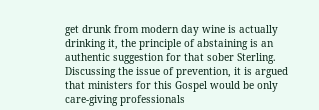get drunk from modern day wine is actually drinking it, the principle of abstaining is an authentic suggestion for that sober Sterling. Discussing the issue of prevention, it is argued that ministers for this Gospel would be only care-giving professionals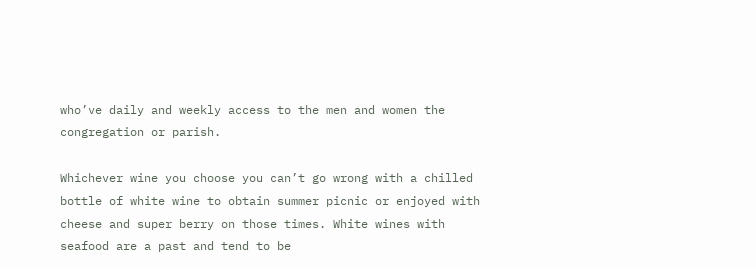who’ve daily and weekly access to the men and women the congregation or parish.

Whichever wine you choose you can’t go wrong with a chilled bottle of white wine to obtain summer picnic or enjoyed with cheese and super berry on those times. White wines with seafood are a past and tend to be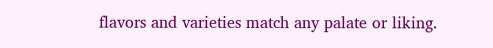flavors and varieties match any palate or liking.